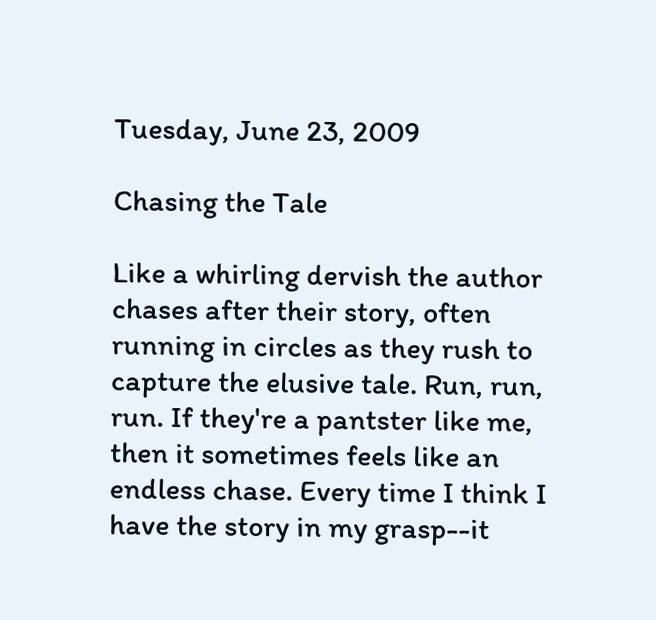Tuesday, June 23, 2009

Chasing the Tale

Like a whirling dervish the author chases after their story, often running in circles as they rush to capture the elusive tale. Run, run, run. If they're a pantster like me, then it sometimes feels like an endless chase. Every time I think I have the story in my grasp--it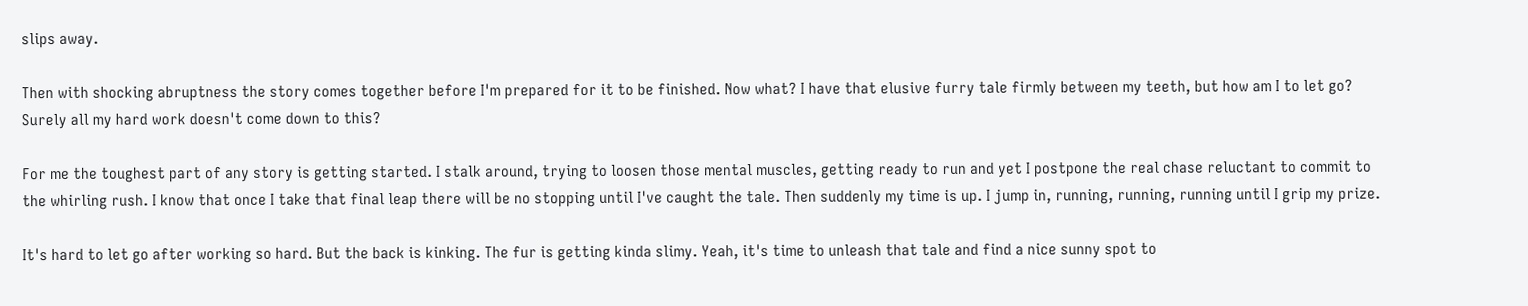slips away.

Then with shocking abruptness the story comes together before I'm prepared for it to be finished. Now what? I have that elusive furry tale firmly between my teeth, but how am I to let go? Surely all my hard work doesn't come down to this?

For me the toughest part of any story is getting started. I stalk around, trying to loosen those mental muscles, getting ready to run and yet I postpone the real chase reluctant to commit to the whirling rush. I know that once I take that final leap there will be no stopping until I've caught the tale. Then suddenly my time is up. I jump in, running, running, running until I grip my prize.

It's hard to let go after working so hard. But the back is kinking. The fur is getting kinda slimy. Yeah, it's time to unleash that tale and find a nice sunny spot to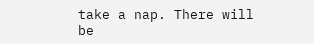take a nap. There will be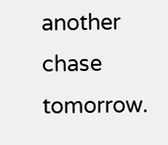another chase tomorrow.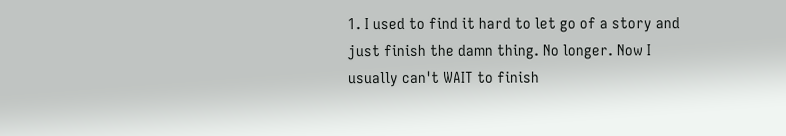1. I used to find it hard to let go of a story and just finish the damn thing. No longer. Now I usually can't WAIT to finish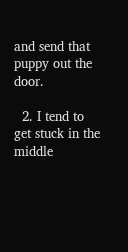and send that puppy out the door.

  2. I tend to get stuck in the middle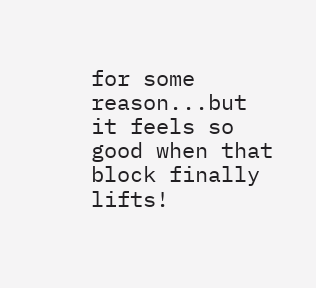for some reason...but it feels so good when that block finally lifts!